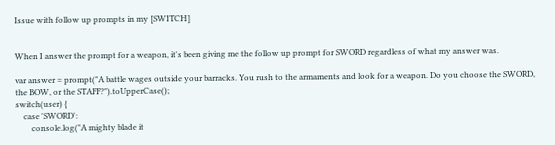Issue with follow up prompts in my [SWITCH]


When I answer the prompt for a weapon, it's been giving me the follow up prompt for SWORD regardless of what my answer was.

var answer = prompt("A battle wages outside your barracks. You rush to the armaments and look for a weapon. Do you choose the SWORD, the BOW, or the STAFF?").toUpperCase();
switch(user) {
    case 'SWORD':
        console.log("A mighty blade it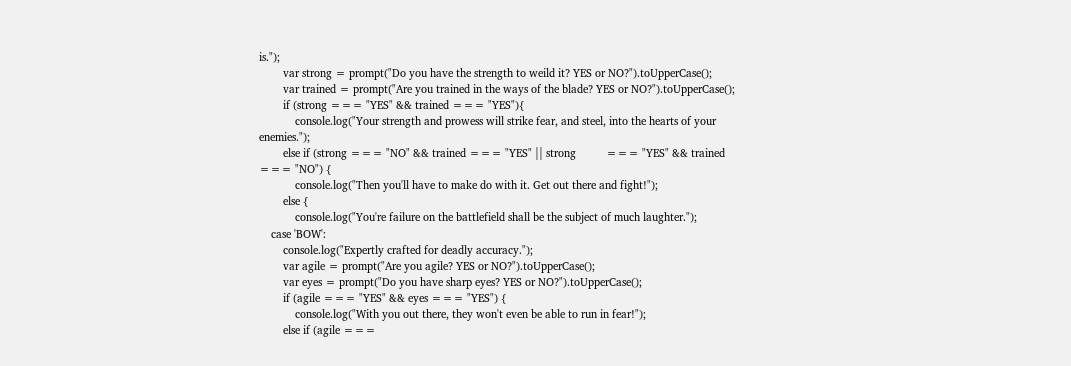is.");
        var strong = prompt("Do you have the strength to weild it? YES or NO?").toUpperCase();
        var trained = prompt("Are you trained in the ways of the blade? YES or NO?").toUpperCase();
        if (strong === "YES" && trained === "YES"){
            console.log("Your strength and prowess will strike fear, and steel, into the hearts of your enemies.");
        else if (strong === "NO" && trained === "YES" || strong          === "YES" && trained === "NO") {
            console.log("Then you'll have to make do with it. Get out there and fight!");
        else {
            console.log("You're failure on the battlefield shall be the subject of much laughter.");
    case 'BOW':
        console.log("Expertly crafted for deadly accuracy.");
        var agile = prompt("Are you agile? YES or NO?").toUpperCase();
        var eyes = prompt("Do you have sharp eyes? YES or NO?").toUpperCase();
        if (agile === "YES" && eyes === "YES") {
            console.log("With you out there, they won't even be able to run in fear!");
        else if (agile ===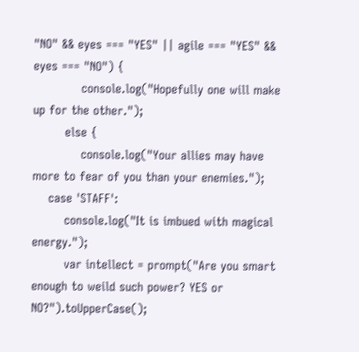"NO" && eyes === "YES" || agile === "YES" && eyes === "NO") {
            console.log("Hopefully one will make up for the other.");
        else {
            console.log("Your allies may have more to fear of you than your enemies.");
    case 'STAFF':
        console.log("It is imbued with magical energy.");
        var intellect = prompt("Are you smart enough to weild such power? YES or NO?").toUpperCase();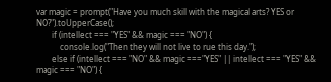var magic = prompt("Have you much skill with the magical arts? YES or NO?").toUpperCase();
        if (intellect === "YES" && magic === "NO") {
            console.log("Then they will not live to rue this day.");
        else if (intellect === "NO" && magic ==="YES" || intellect === "YES" && magic === "NO") {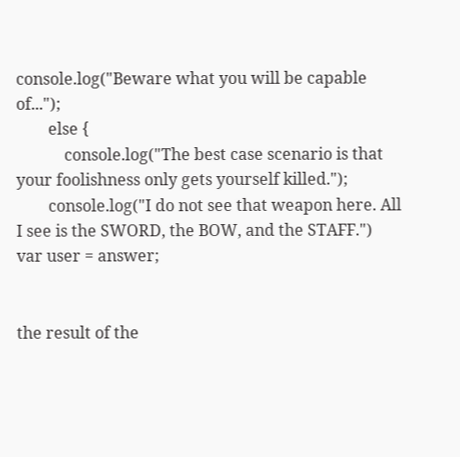console.log("Beware what you will be capable of...");
        else {
            console.log("The best case scenario is that your foolishness only gets yourself killed.");
        console.log("I do not see that weapon here. All I see is the SWORD, the BOW, and the STAFF.")
var user = answer;


the result of the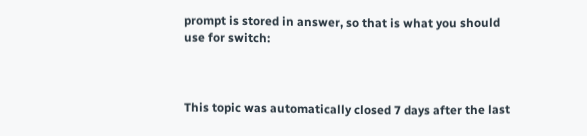prompt is stored in answer, so that is what you should use for switch:



This topic was automatically closed 7 days after the last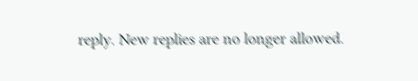reply. New replies are no longer allowed.